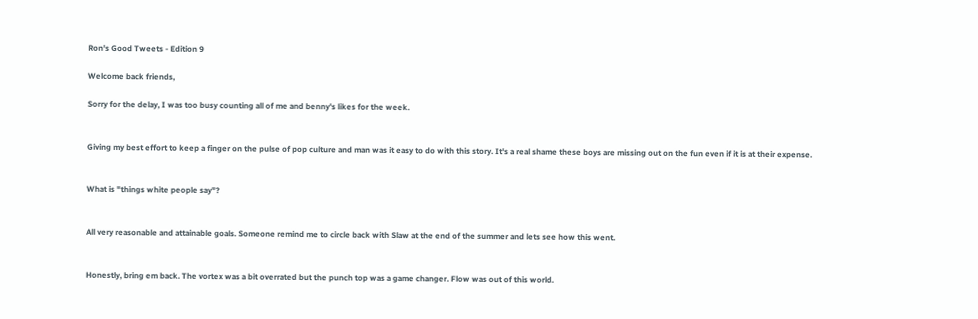Ron's Good Tweets - Edition 9

Welcome back friends,

Sorry for the delay, I was too busy counting all of me and benny's likes for the week.


Giving my best effort to keep a finger on the pulse of pop culture and man was it easy to do with this story. It's a real shame these boys are missing out on the fun even if it is at their expense.


What is "things white people say"?


All very reasonable and attainable goals. Someone remind me to circle back with Slaw at the end of the summer and lets see how this went.


Honestly, bring em back. The vortex was a bit overrated but the punch top was a game changer. Flow was out of this world.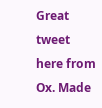Great tweet here from Ox. Made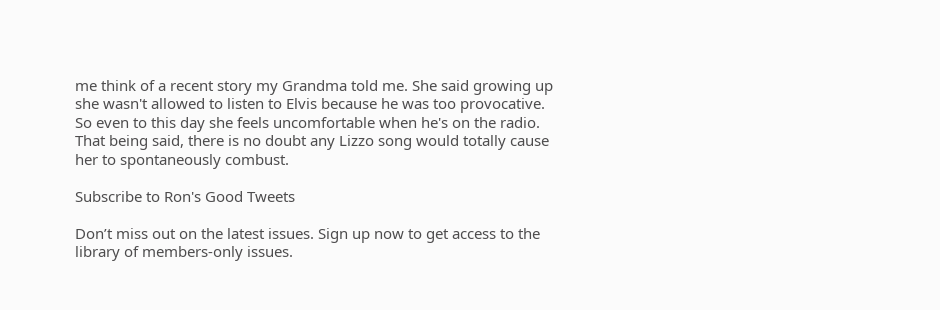me think of a recent story my Grandma told me. She said growing up she wasn't allowed to listen to Elvis because he was too provocative. So even to this day she feels uncomfortable when he's on the radio. That being said, there is no doubt any Lizzo song would totally cause her to spontaneously combust.

Subscribe to Ron's Good Tweets

Don’t miss out on the latest issues. Sign up now to get access to the library of members-only issues.